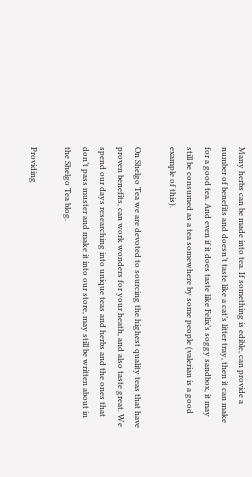Many herbs can be made into tea. If something is edible, can provide a number of benefits and doesn’t taste like a cat’s litter tray, then it can make for a good tea. And even if it does taste like Felix’s soggy sandbox, it may still be consumed as a tea somewhere by some people (valerian is a good example of this).

On Shelgo Tea we are devoted to sourcing the highest quality teas that have proven benefits, can work wonders for your heath, and also taste great. We spend our days researching into unique teas and herbs and the ones that don’t pass muster and make it into our store, may still be written about in the Shelgo Tea blog.

Providing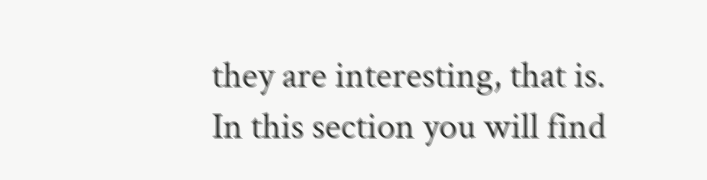they are interesting, that is. In this section you will find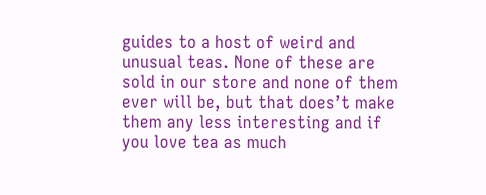guides to a host of weird and unusual teas. None of these are sold in our store and none of them ever will be, but that does’t make them any less interesting and if you love tea as much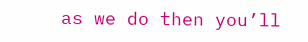as we do then you’ll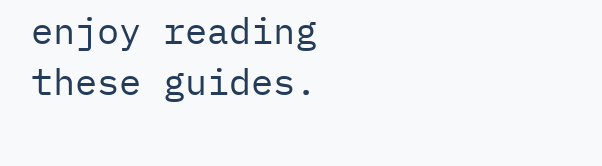enjoy reading these guides.